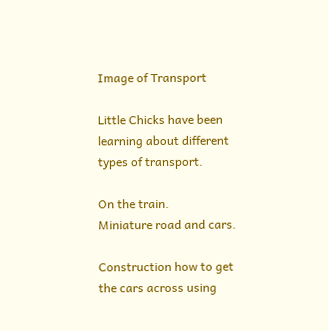Image of Transport

Little Chicks have been learning about different types of transport.

On the train.                                                       Miniature road and cars.

Construction how to get the cars across using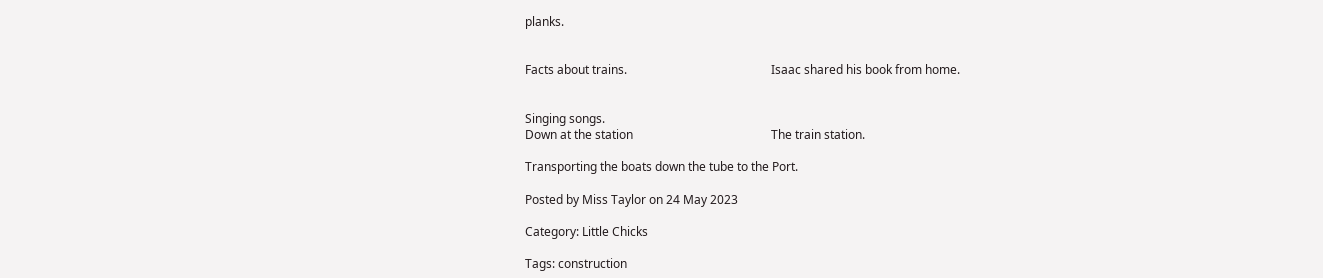planks.


Facts about trains.                                                Isaac shared his book from home.


Singing songs.
Down at the station                                              The train station.

Transporting the boats down the tube to the Port.

Posted by Miss Taylor on 24 May 2023

Category: Little Chicks

Tags: construction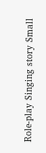Role-play Singing story Small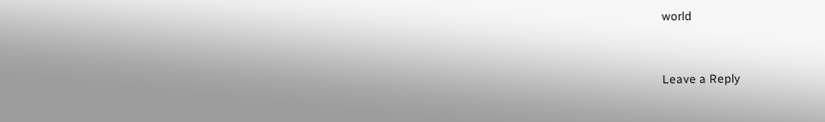world


Leave a Reply